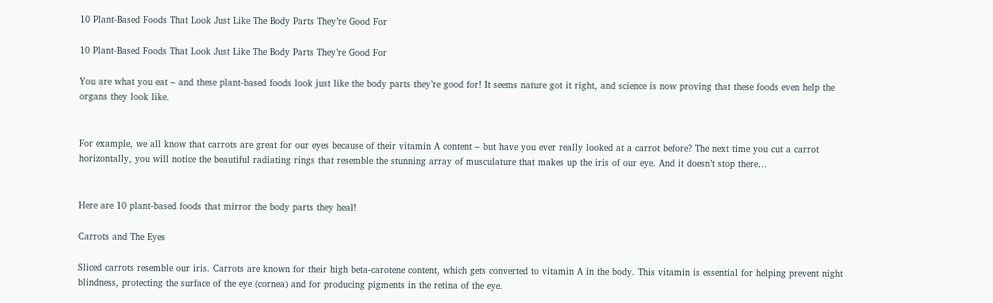10 Plant-Based Foods That Look Just Like The Body Parts They’re Good For

10 Plant-Based Foods That Look Just Like The Body Parts They’re Good For

You are what you eat – and these plant-based foods look just like the body parts they’re good for! It seems nature got it right, and science is now proving that these foods even help the organs they look like.


For example, we all know that carrots are great for our eyes because of their vitamin A content – but have you ever really looked at a carrot before? The next time you cut a carrot horizontally, you will notice the beautiful radiating rings that resemble the stunning array of musculature that makes up the iris of our eye. And it doesn’t stop there…


Here are 10 plant-based foods that mirror the body parts they heal!

Carrots and The Eyes

Sliced carrots resemble our iris. Carrots are known for their high beta-carotene content, which gets converted to vitamin A in the body. This vitamin is essential for helping prevent night blindness, protecting the surface of the eye (cornea) and for producing pigments in the retina of the eye.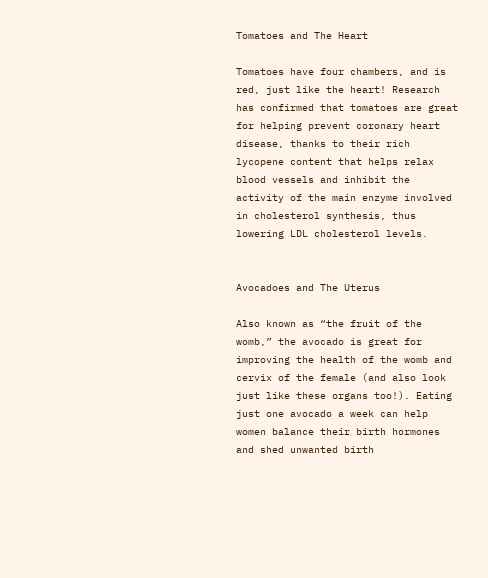Tomatoes and The Heart

Tomatoes have four chambers, and is red, just like the heart! Research has confirmed that tomatoes are great for helping prevent coronary heart disease, thanks to their rich lycopene content that helps relax blood vessels and inhibit the activity of the main enzyme involved in cholesterol synthesis, thus lowering LDL cholesterol levels.


Avocadoes and The Uterus

Also known as “the fruit of the womb,” the avocado is great for improving the health of the womb and cervix of the female (and also look just like these organs too!). Eating just one avocado a week can help women balance their birth hormones and shed unwanted birth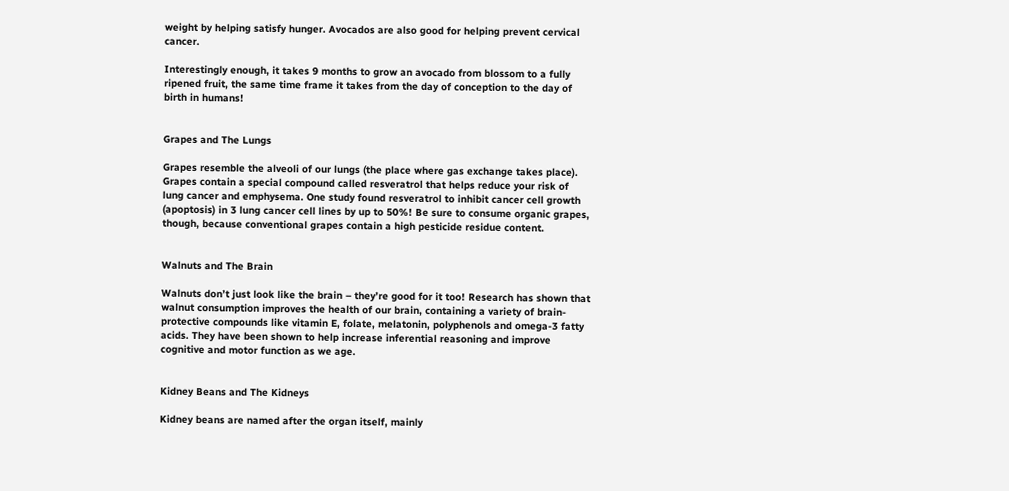weight by helping satisfy hunger. Avocados are also good for helping prevent cervical cancer.

Interestingly enough, it takes 9 months to grow an avocado from blossom to a fully ripened fruit, the same time frame it takes from the day of conception to the day of birth in humans!


Grapes and The Lungs

Grapes resemble the alveoli of our lungs (the place where gas exchange takes place). Grapes contain a special compound called resveratrol that helps reduce your risk of lung cancer and emphysema. One study found resveratrol to inhibit cancer cell growth (apoptosis) in 3 lung cancer cell lines by up to 50%! Be sure to consume organic grapes, though, because conventional grapes contain a high pesticide residue content.


Walnuts and The Brain

Walnuts don’t just look like the brain – they’re good for it too! Research has shown that walnut consumption improves the health of our brain, containing a variety of brain-protective compounds like vitamin E, folate, melatonin, polyphenols and omega-3 fatty acids. They have been shown to help increase inferential reasoning and improve cognitive and motor function as we age.


Kidney Beans and The Kidneys

Kidney beans are named after the organ itself, mainly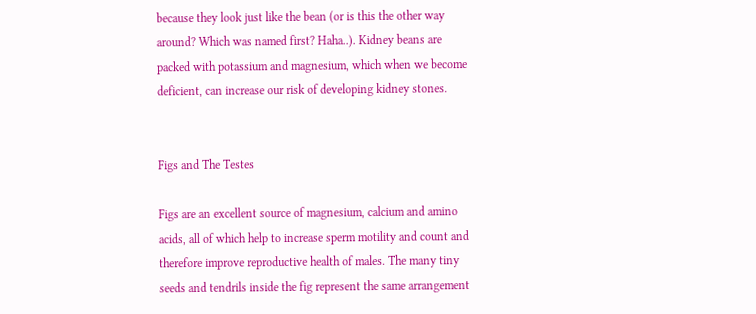because they look just like the bean (or is this the other way around? Which was named first? Haha..). Kidney beans are packed with potassium and magnesium, which when we become deficient, can increase our risk of developing kidney stones.


Figs and The Testes

Figs are an excellent source of magnesium, calcium and amino acids, all of which help to increase sperm motility and count and therefore improve reproductive health of males. The many tiny seeds and tendrils inside the fig represent the same arrangement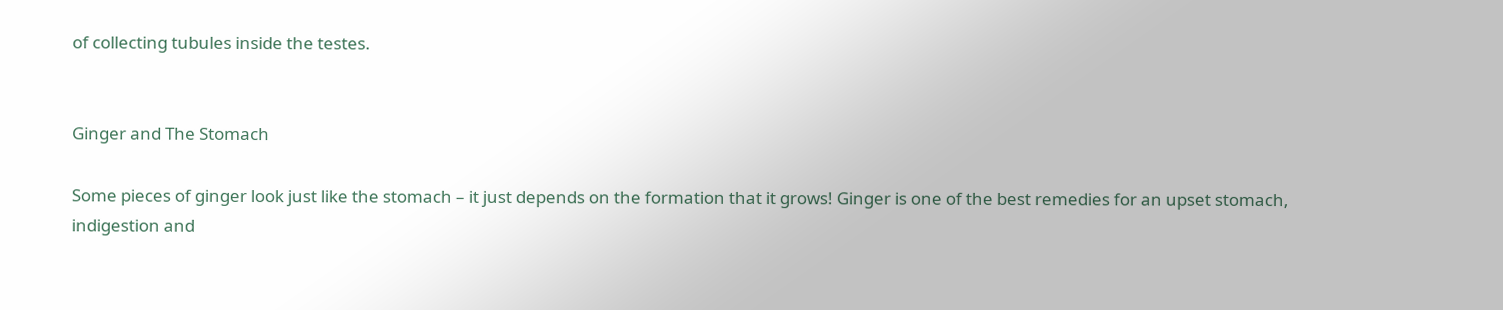of collecting tubules inside the testes.


Ginger and The Stomach

Some pieces of ginger look just like the stomach – it just depends on the formation that it grows! Ginger is one of the best remedies for an upset stomach, indigestion and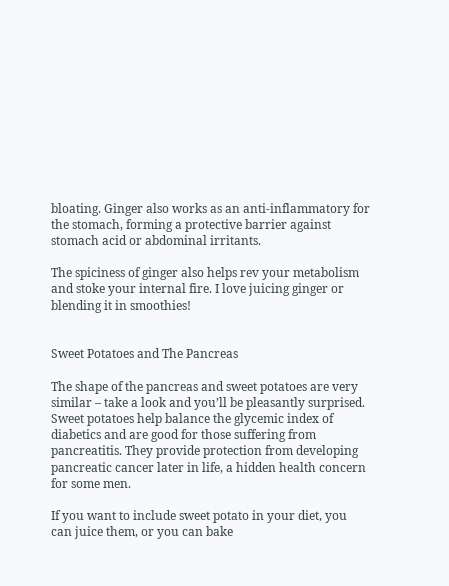bloating. Ginger also works as an anti-inflammatory for the stomach, forming a protective barrier against stomach acid or abdominal irritants.

The spiciness of ginger also helps rev your metabolism and stoke your internal fire. I love juicing ginger or blending it in smoothies!


Sweet Potatoes and The Pancreas

The shape of the pancreas and sweet potatoes are very similar – take a look and you’ll be pleasantly surprised. Sweet potatoes help balance the glycemic index of diabetics and are good for those suffering from pancreatitis. They provide protection from developing pancreatic cancer later in life, a hidden health concern for some men.

If you want to include sweet potato in your diet, you can juice them, or you can bake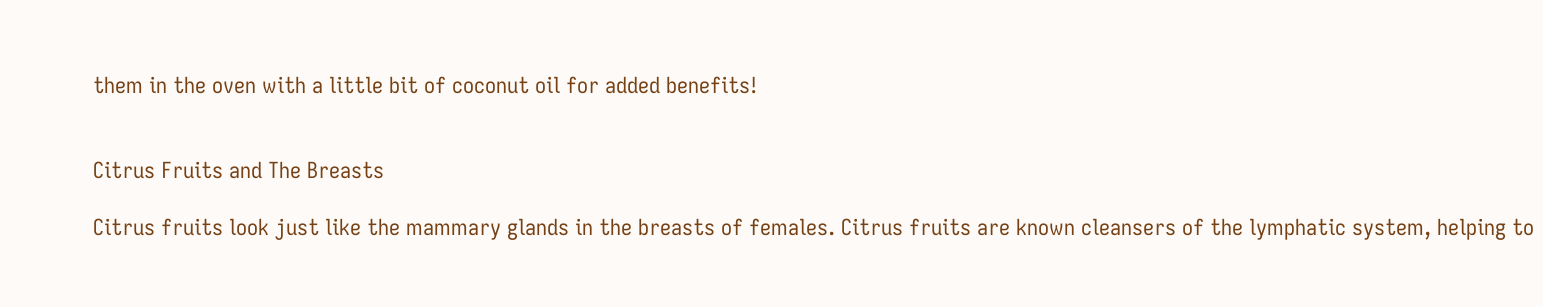them in the oven with a little bit of coconut oil for added benefits!


Citrus Fruits and The Breasts

Citrus fruits look just like the mammary glands in the breasts of females. Citrus fruits are known cleansers of the lymphatic system, helping to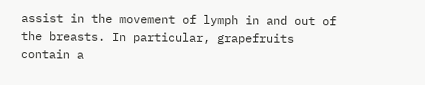assist in the movement of lymph in and out of the breasts. In particular, grapefruits contain a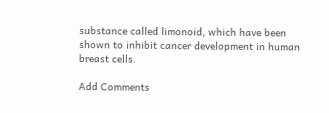substance called limonoid, which have been shown to inhibit cancer development in human breast cells.

Add Comments